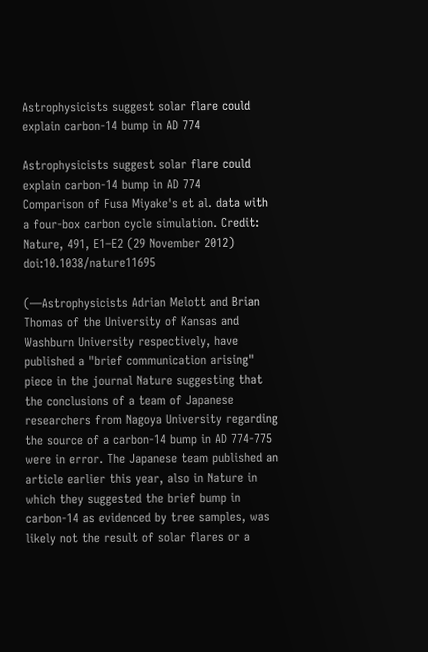Astrophysicists suggest solar flare could explain carbon-14 bump in AD 774

Astrophysicists suggest solar flare could explain carbon-14 bump in AD 774
Comparison of Fusa Miyake's et al. data with a four-box carbon cycle simulation. Credit: Nature, 491, E1–E2 (29 November 2012) doi:10.1038/nature11695

(—Astrophysicists Adrian Melott and Brian Thomas of the University of Kansas and Washburn University respectively, have published a "brief communication arising" piece in the journal Nature suggesting that the conclusions of a team of Japanese researchers from Nagoya University regarding the source of a carbon-14 bump in AD 774-775 were in error. The Japanese team published an article earlier this year, also in Nature in which they suggested the brief bump in carbon-14 as evidenced by tree samples, was likely not the result of solar flares or a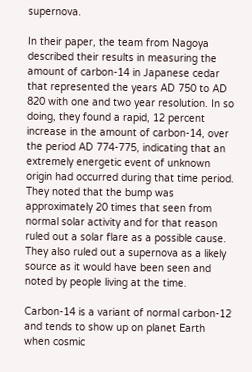supernova.

In their paper, the team from Nagoya described their results in measuring the amount of carbon-14 in Japanese cedar that represented the years AD 750 to AD 820 with one and two year resolution. In so doing, they found a rapid, 12 percent increase in the amount of carbon-14, over the period AD 774-775, indicating that an extremely energetic event of unknown origin had occurred during that time period. They noted that the bump was approximately 20 times that seen from normal solar activity and for that reason ruled out a solar flare as a possible cause. They also ruled out a supernova as a likely source as it would have been seen and noted by people living at the time.

Carbon-14 is a variant of normal carbon-12 and tends to show up on planet Earth when cosmic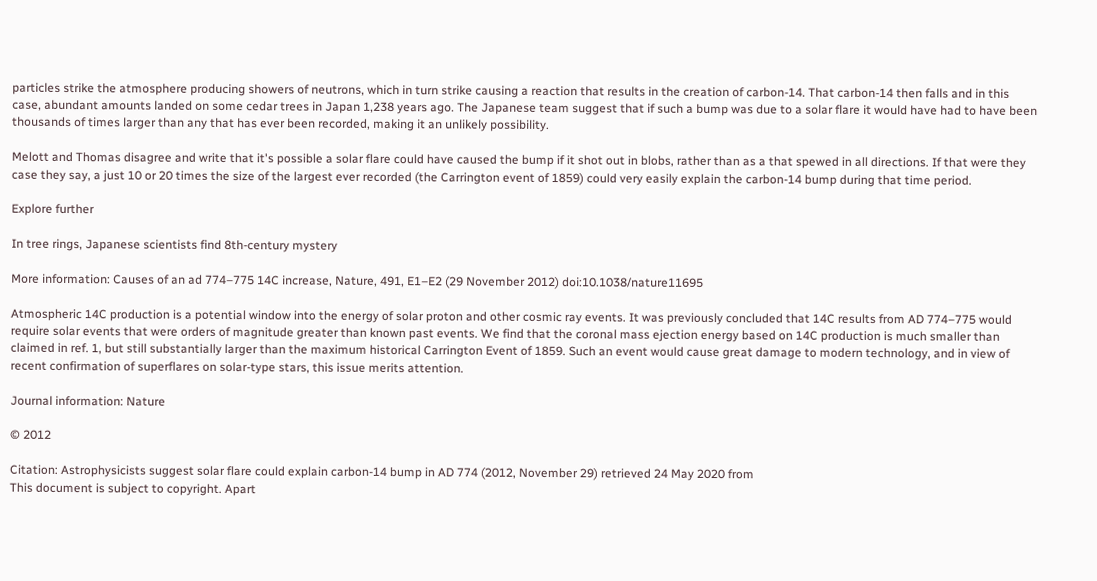particles strike the atmosphere producing showers of neutrons, which in turn strike causing a reaction that results in the creation of carbon-14. That carbon-14 then falls and in this case, abundant amounts landed on some cedar trees in Japan 1,238 years ago. The Japanese team suggest that if such a bump was due to a solar flare it would have had to have been thousands of times larger than any that has ever been recorded, making it an unlikely possibility.

Melott and Thomas disagree and write that it's possible a solar flare could have caused the bump if it shot out in blobs, rather than as a that spewed in all directions. If that were they case they say, a just 10 or 20 times the size of the largest ever recorded (the Carrington event of 1859) could very easily explain the carbon-14 bump during that time period.

Explore further

In tree rings, Japanese scientists find 8th-century mystery

More information: Causes of an ad 774–775 14C increase, Nature, 491, E1–E2 (29 November 2012) doi:10.1038/nature11695

Atmospheric 14C production is a potential window into the energy of solar proton and other cosmic ray events. It was previously concluded that 14C results from AD 774–775 would require solar events that were orders of magnitude greater than known past events. We find that the coronal mass ejection energy based on 14C production is much smaller than claimed in ref. 1, but still substantially larger than the maximum historical Carrington Event of 1859. Such an event would cause great damage to modern technology, and in view of recent confirmation of superflares on solar-type stars, this issue merits attention.

Journal information: Nature

© 2012

Citation: Astrophysicists suggest solar flare could explain carbon-14 bump in AD 774 (2012, November 29) retrieved 24 May 2020 from
This document is subject to copyright. Apart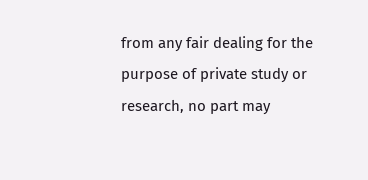from any fair dealing for the purpose of private study or research, no part may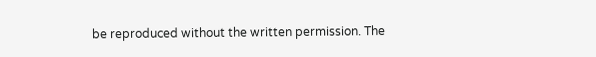be reproduced without the written permission. The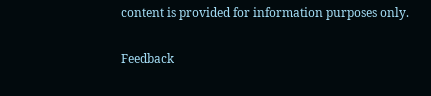content is provided for information purposes only.

Feedback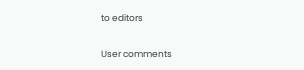to editors

User comments